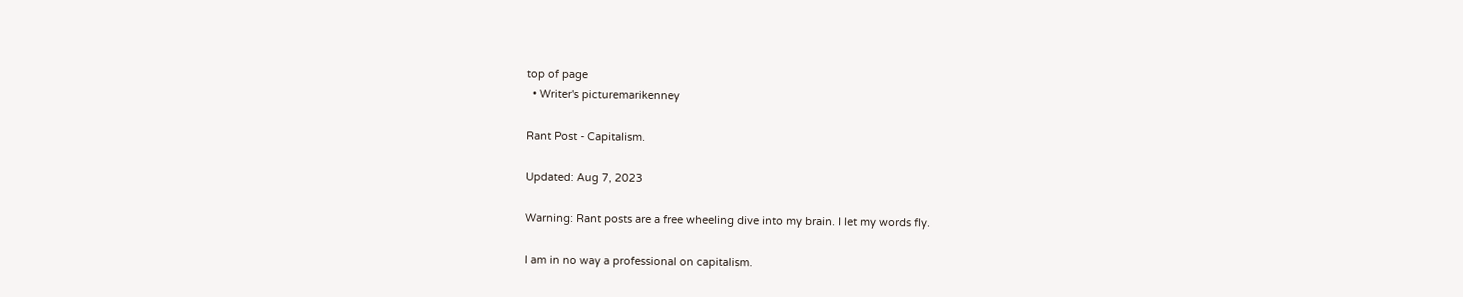top of page
  • Writer's picturemarikenney

Rant Post - Capitalism.

Updated: Aug 7, 2023

Warning: Rant posts are a free wheeling dive into my brain. I let my words fly.

I am in no way a professional on capitalism.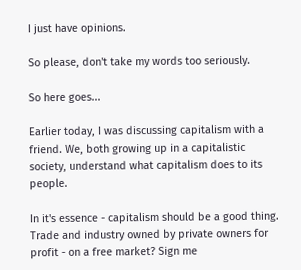I just have opinions.

So please, don't take my words too seriously.

So here goes...

Earlier today, I was discussing capitalism with a friend. We, both growing up in a capitalistic society, understand what capitalism does to its people.

In it's essence - capitalism should be a good thing. Trade and industry owned by private owners for profit - on a free market? Sign me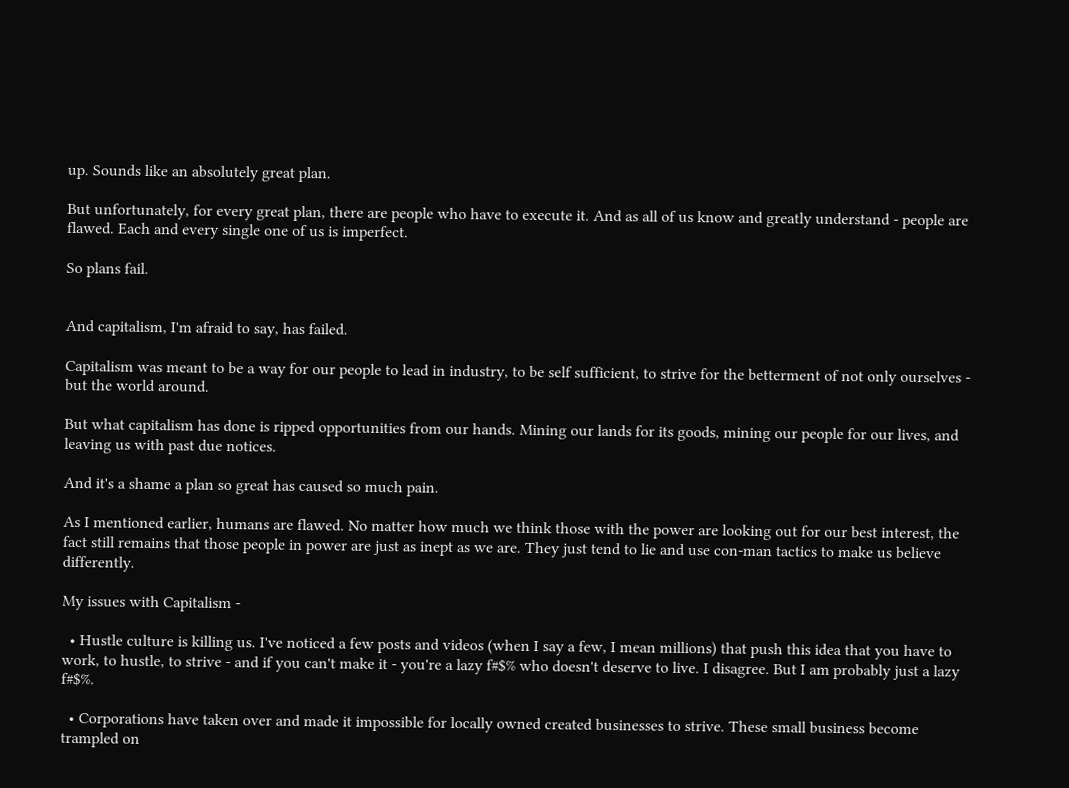up. Sounds like an absolutely great plan.

But unfortunately, for every great plan, there are people who have to execute it. And as all of us know and greatly understand - people are flawed. Each and every single one of us is imperfect.

So plans fail.


And capitalism, I'm afraid to say, has failed.

Capitalism was meant to be a way for our people to lead in industry, to be self sufficient, to strive for the betterment of not only ourselves - but the world around.

But what capitalism has done is ripped opportunities from our hands. Mining our lands for its goods, mining our people for our lives, and leaving us with past due notices.

And it's a shame a plan so great has caused so much pain.

As I mentioned earlier, humans are flawed. No matter how much we think those with the power are looking out for our best interest, the fact still remains that those people in power are just as inept as we are. They just tend to lie and use con-man tactics to make us believe differently.

My issues with Capitalism -

  • Hustle culture is killing us. I've noticed a few posts and videos (when I say a few, I mean millions) that push this idea that you have to work, to hustle, to strive - and if you can't make it - you're a lazy f#$% who doesn't deserve to live. I disagree. But I am probably just a lazy f#$%.

  • Corporations have taken over and made it impossible for locally owned created businesses to strive. These small business become trampled on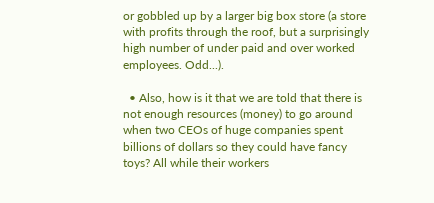or gobbled up by a larger big box store (a store with profits through the roof, but a surprisingly high number of under paid and over worked employees. Odd...).

  • Also, how is it that we are told that there is not enough resources (money) to go around when two CEOs of huge companies spent billions of dollars so they could have fancy toys? All while their workers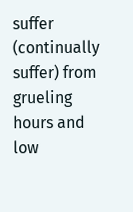suffer (continually suffer) from grueling hours and low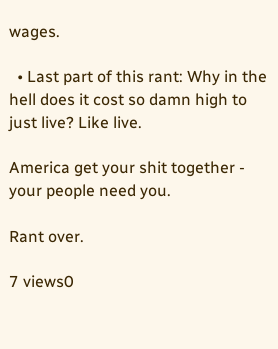wages.

  • Last part of this rant: Why in the hell does it cost so damn high to just live? Like live.

America get your shit together - your people need you.

Rant over.

7 views0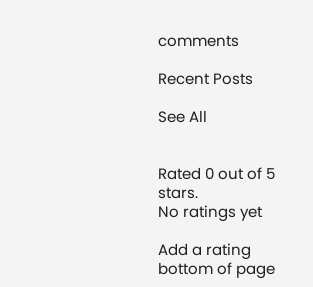comments

Recent Posts

See All


Rated 0 out of 5 stars.
No ratings yet

Add a rating
bottom of page